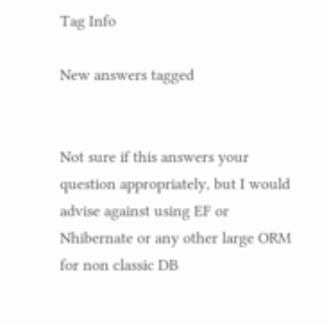Tag Info

New answers tagged


Not sure if this answers your question appropriately, but I would advise against using EF or Nhibernate or any other large ORM for non classic DB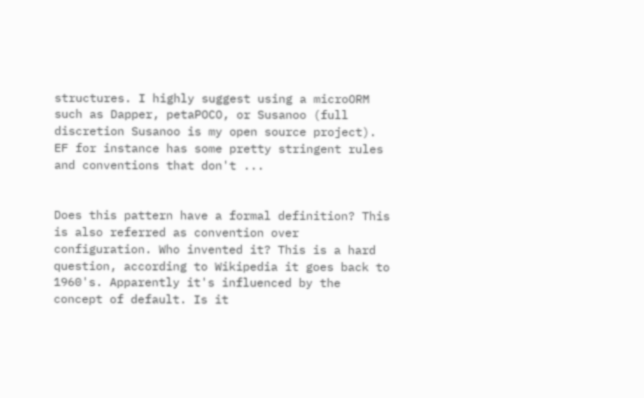structures. I highly suggest using a microORM such as Dapper, petaPOCO, or Susanoo (full discretion Susanoo is my open source project). EF for instance has some pretty stringent rules and conventions that don't ...


Does this pattern have a formal definition? This is also referred as convention over configuration. Who invented it? This is a hard question, according to Wikipedia it goes back to 1960's. Apparently it's influenced by the concept of default. Is it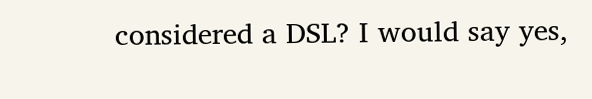considered a DSL? I would say yes,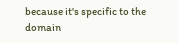because it's specific to the domain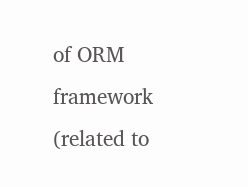of ORM framework (related to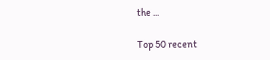the ...

Top 50 recent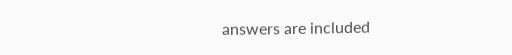answers are included